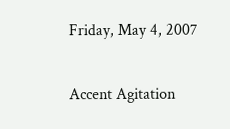Friday, May 4, 2007

Accent Agitation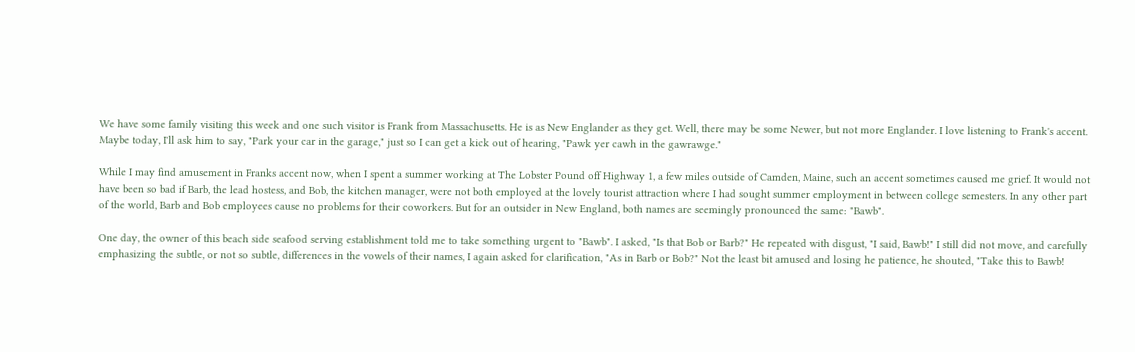We have some family visiting this week and one such visitor is Frank from Massachusetts. He is as New Englander as they get. Well, there may be some Newer, but not more Englander. I love listening to Frank's accent. Maybe today, I'll ask him to say, "Park your car in the garage," just so I can get a kick out of hearing, "Pawk yer cawh in the gawrawge."

While I may find amusement in Franks accent now, when I spent a summer working at The Lobster Pound off Highway 1, a few miles outside of Camden, Maine, such an accent sometimes caused me grief. It would not have been so bad if Barb, the lead hostess, and Bob, the kitchen manager, were not both employed at the lovely tourist attraction where I had sought summer employment in between college semesters. In any other part of the world, Barb and Bob employees cause no problems for their coworkers. But for an outsider in New England, both names are seemingly pronounced the same: "Bawb".

One day, the owner of this beach side seafood serving establishment told me to take something urgent to "Bawb". I asked, "Is that Bob or Barb?" He repeated with disgust, "I said, Bawb!" I still did not move, and carefully emphasizing the subtle, or not so subtle, differences in the vowels of their names, I again asked for clarification, "As in Barb or Bob?" Not the least bit amused and losing he patience, he shouted, "Take this to Bawb!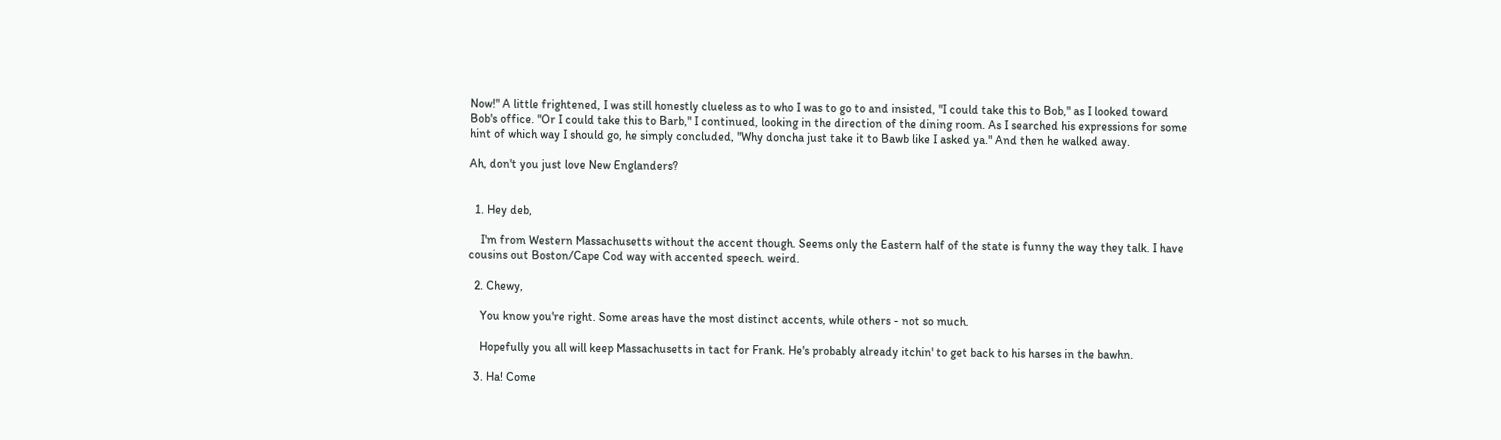Now!" A little frightened, I was still honestly clueless as to who I was to go to and insisted, "I could take this to Bob," as I looked toward Bob's office. "Or I could take this to Barb," I continued, looking in the direction of the dining room. As I searched his expressions for some hint of which way I should go, he simply concluded, "Why doncha just take it to Bawb like I asked ya." And then he walked away.

Ah, don't you just love New Englanders?


  1. Hey deb,

    I'm from Western Massachusetts without the accent though. Seems only the Eastern half of the state is funny the way they talk. I have cousins out Boston/Cape Cod way with accented speech. weird.

  2. Chewy,

    You know you're right. Some areas have the most distinct accents, while others - not so much.

    Hopefully you all will keep Massachusetts in tact for Frank. He's probably already itchin' to get back to his harses in the bawhn.

  3. Ha! Come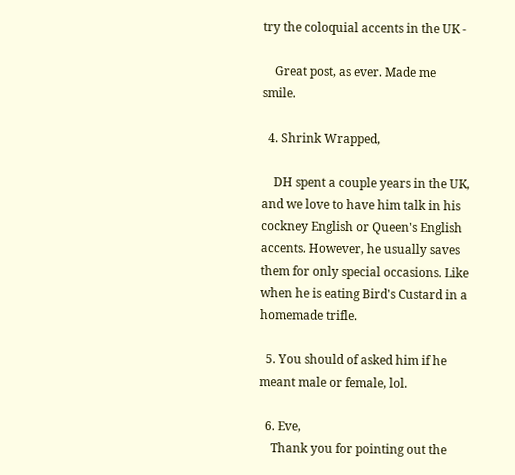try the coloquial accents in the UK -

    Great post, as ever. Made me smile.

  4. Shrink Wrapped,

    DH spent a couple years in the UK, and we love to have him talk in his cockney English or Queen's English accents. However, he usually saves them for only special occasions. Like when he is eating Bird's Custard in a homemade trifle.

  5. You should of asked him if he meant male or female, lol.

  6. Eve,
    Thank you for pointing out the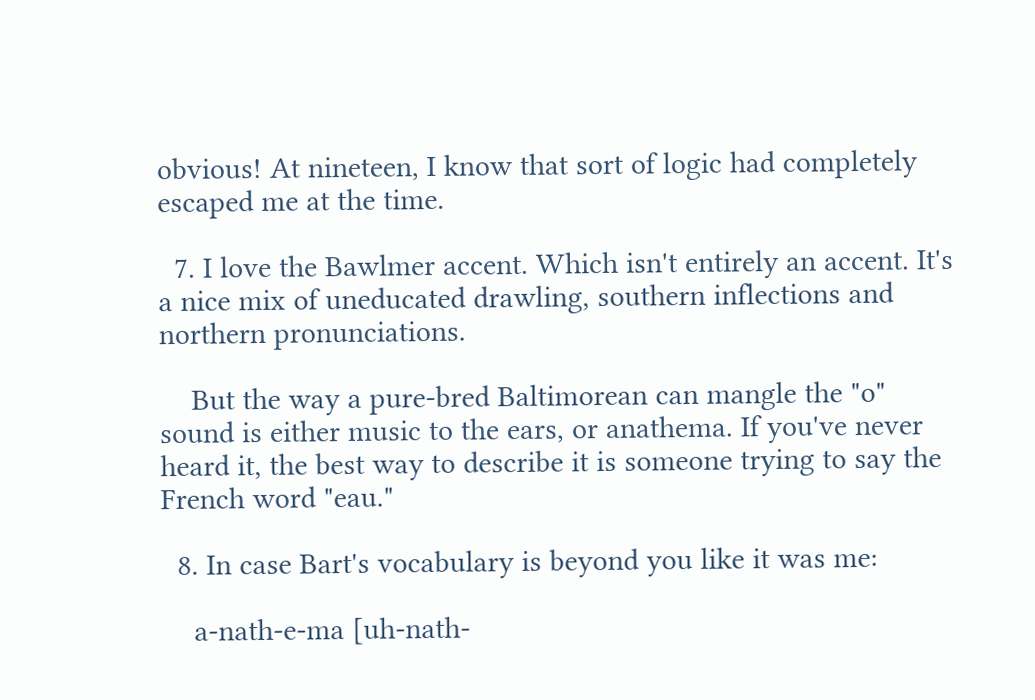obvious! At nineteen, I know that sort of logic had completely escaped me at the time.

  7. I love the Bawlmer accent. Which isn't entirely an accent. It's a nice mix of uneducated drawling, southern inflections and northern pronunciations.

    But the way a pure-bred Baltimorean can mangle the "o" sound is either music to the ears, or anathema. If you've never heard it, the best way to describe it is someone trying to say the French word "eau."

  8. In case Bart's vocabulary is beyond you like it was me:

    a-nath-e-ma [uh-nath-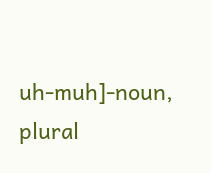uh-muh]-noun, plural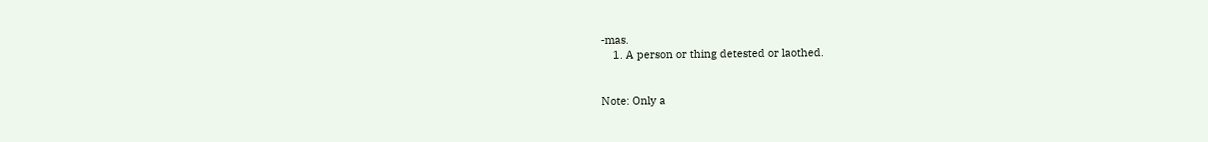-mas.
    1. A person or thing detested or laothed.


Note: Only a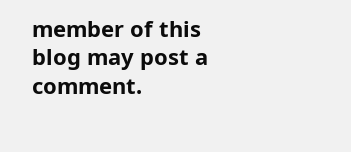member of this blog may post a comment.